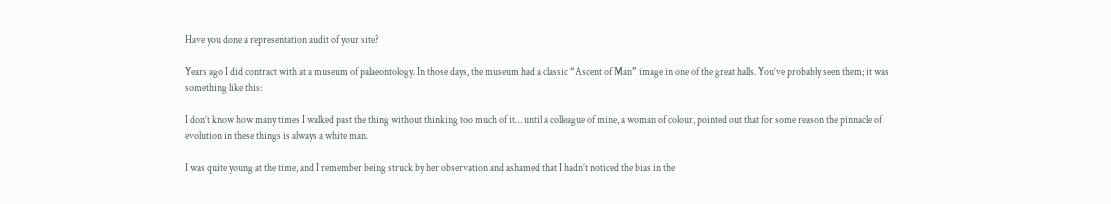Have you done a representation audit of your site?

Years ago I did contract with at a museum of palaeontology. In those days, the museum had a classic “Ascent of Man” image in one of the great halls. You’ve probably seen them; it was something like this:

I don’t know how many times I walked past the thing without thinking too much of it… until a colleague of mine, a woman of colour, pointed out that for some reason the pinnacle of evolution in these things is always a white man.

I was quite young at the time, and I remember being struck by her observation and ashamed that I hadn’t noticed the bias in the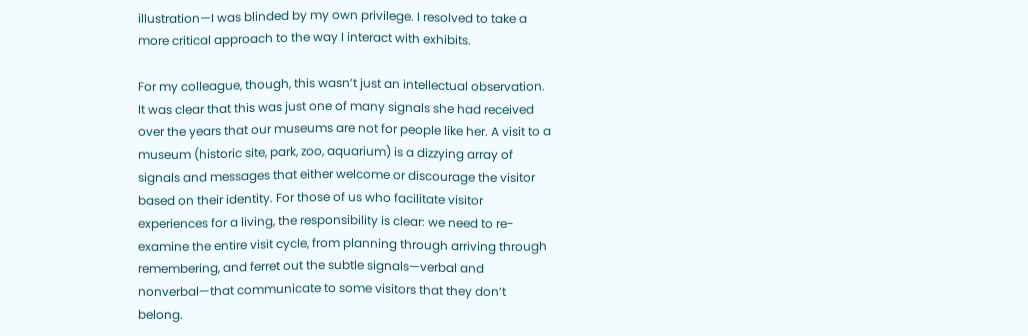illustration—I was blinded by my own privilege. I resolved to take a more critical approach to the way I interact with exhibits.

For my colleague, though, this wasn’t just an intellectual observation. It was clear that this was just one of many signals she had received over the years that our museums are not for people like her. A visit to a museum (historic site, park, zoo, aquarium) is a dizzying array of signals and messages that either welcome or discourage the visitor based on their identity. For those of us who facilitate visitor experiences for a living, the responsibility is clear: we need to re-examine the entire visit cycle, from planning through arriving through remembering, and ferret out the subtle signals—verbal and nonverbal—that communicate to some visitors that they don’t belong.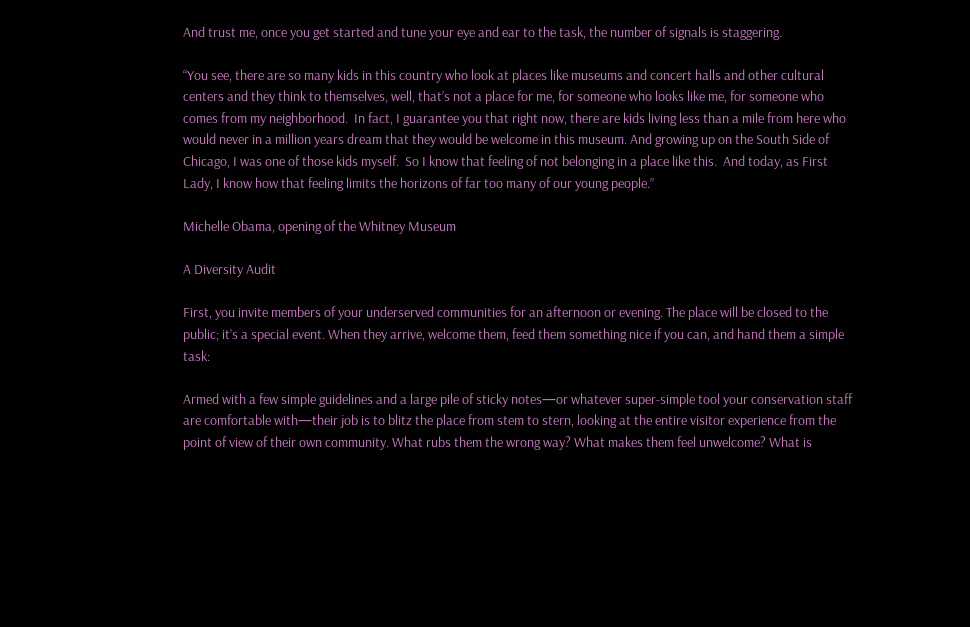And trust me, once you get started and tune your eye and ear to the task, the number of signals is staggering.

“You see, there are so many kids in this country who look at places like museums and concert halls and other cultural centers and they think to themselves, well, that’s not a place for me, for someone who looks like me, for someone who comes from my neighborhood.  In fact, I guarantee you that right now, there are kids living less than a mile from here who would never in a million years dream that they would be welcome in this museum. And growing up on the South Side of Chicago, I was one of those kids myself.  So I know that feeling of not belonging in a place like this.  And today, as First Lady, I know how that feeling limits the horizons of far too many of our young people.”

Michelle Obama, opening of the Whitney Museum

A Diversity Audit

First, you invite members of your underserved communities for an afternoon or evening. The place will be closed to the public; it’s a special event. When they arrive, welcome them, feed them something nice if you can, and hand them a simple task:

Armed with a few simple guidelines and a large pile of sticky notes—or whatever super-simple tool your conservation staff are comfortable with—their job is to blitz the place from stem to stern, looking at the entire visitor experience from the point of view of their own community. What rubs them the wrong way? What makes them feel unwelcome? What is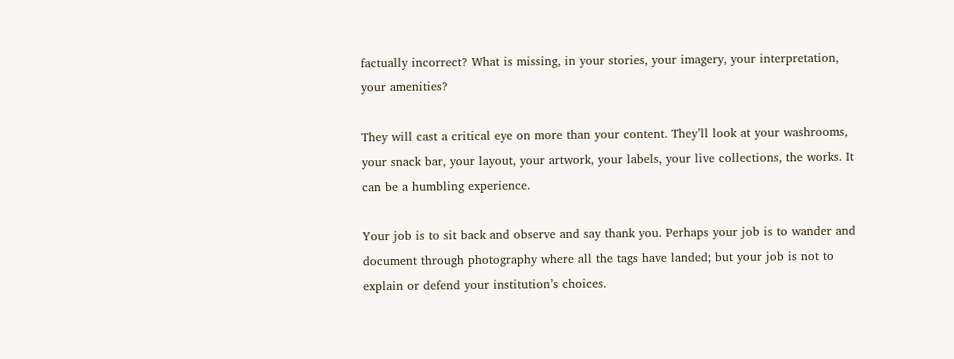factually incorrect? What is missing, in your stories, your imagery, your interpretation, your amenities?

They will cast a critical eye on more than your content. They’ll look at your washrooms, your snack bar, your layout, your artwork, your labels, your live collections, the works. It can be a humbling experience.

Your job is to sit back and observe and say thank you. Perhaps your job is to wander and document through photography where all the tags have landed; but your job is not to explain or defend your institution’s choices.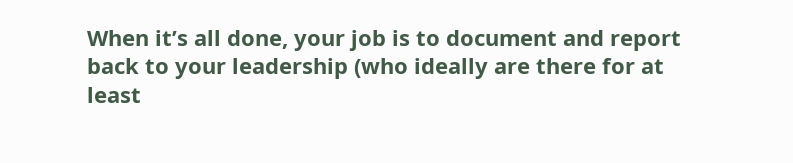When it’s all done, your job is to document and report back to your leadership (who ideally are there for at least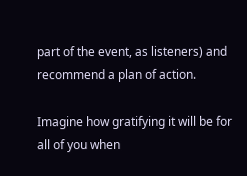part of the event, as listeners) and recommend a plan of action.

Imagine how gratifying it will be for all of you when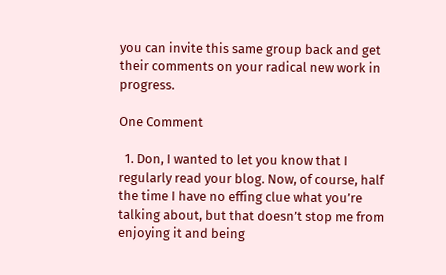you can invite this same group back and get their comments on your radical new work in progress.

One Comment

  1. Don, I wanted to let you know that I regularly read your blog. Now, of course, half the time I have no effing clue what you’re talking about, but that doesn’t stop me from enjoying it and being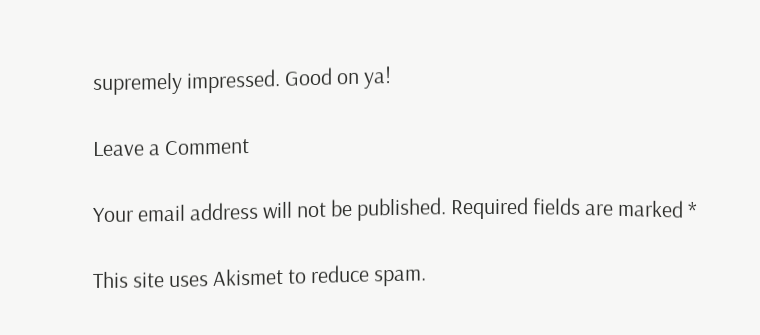supremely impressed. Good on ya!

Leave a Comment

Your email address will not be published. Required fields are marked *

This site uses Akismet to reduce spam.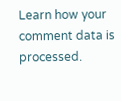Learn how your comment data is processed.